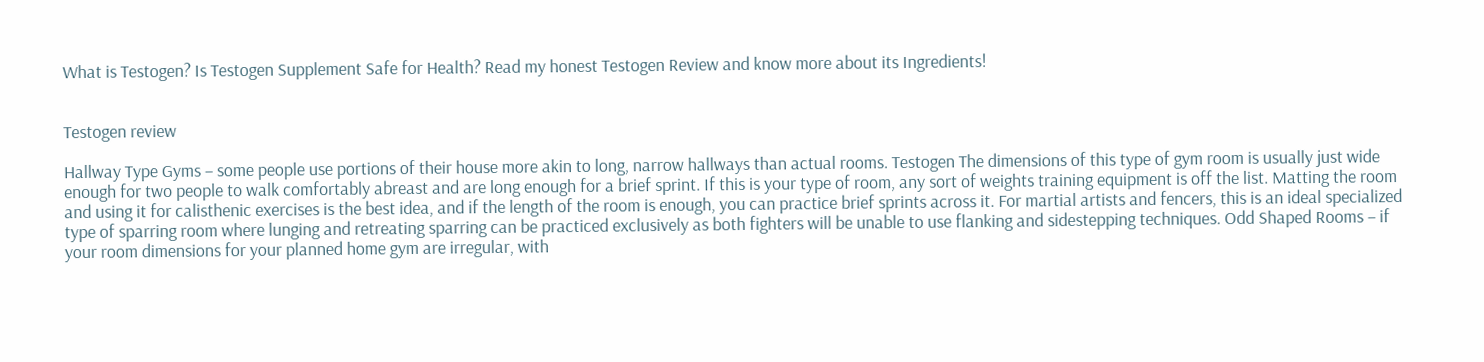What is Testogen? Is Testogen Supplement Safe for Health? Read my honest Testogen Review and know more about its Ingredients!


Testogen review

Hallway Type Gyms – some people use portions of their house more akin to long, narrow hallways than actual rooms. Testogen The dimensions of this type of gym room is usually just wide enough for two people to walk comfortably abreast and are long enough for a brief sprint. If this is your type of room, any sort of weights training equipment is off the list. Matting the room and using it for calisthenic exercises is the best idea, and if the length of the room is enough, you can practice brief sprints across it. For martial artists and fencers, this is an ideal specialized type of sparring room where lunging and retreating sparring can be practiced exclusively as both fighters will be unable to use flanking and sidestepping techniques. Odd Shaped Rooms – if your room dimensions for your planned home gym are irregular, with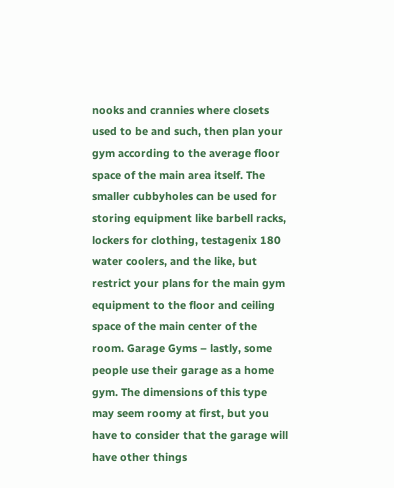nooks and crannies where closets used to be and such, then plan your gym according to the average floor space of the main area itself. The smaller cubbyholes can be used for storing equipment like barbell racks, lockers for clothing, testagenix 180 water coolers, and the like, but restrict your plans for the main gym equipment to the floor and ceiling space of the main center of the room. Garage Gyms – lastly, some people use their garage as a home gym. The dimensions of this type may seem roomy at first, but you have to consider that the garage will have other things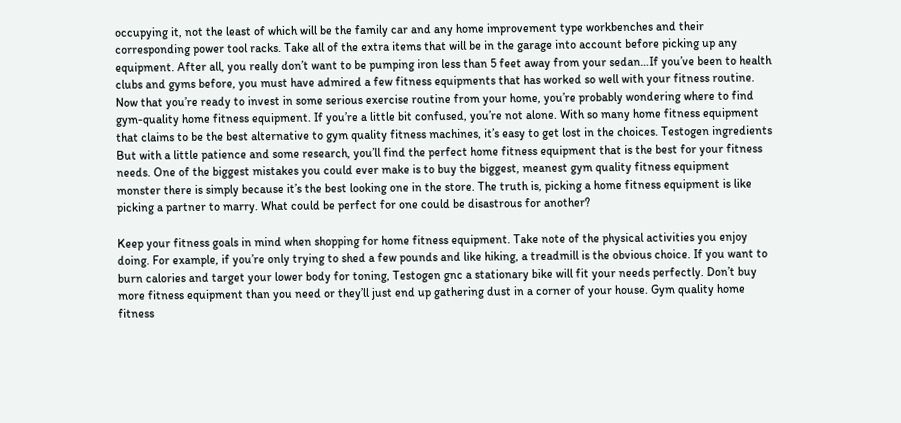occupying it, not the least of which will be the family car and any home improvement type workbenches and their corresponding power tool racks. Take all of the extra items that will be in the garage into account before picking up any equipment. After all, you really don’t want to be pumping iron less than 5 feet away from your sedan…If you’ve been to health clubs and gyms before, you must have admired a few fitness equipments that has worked so well with your fitness routine. Now that you’re ready to invest in some serious exercise routine from your home, you’re probably wondering where to find gym-quality home fitness equipment. If you’re a little bit confused, you’re not alone. With so many home fitness equipment that claims to be the best alternative to gym quality fitness machines, it’s easy to get lost in the choices. Testogen ingredients But with a little patience and some research, you’ll find the perfect home fitness equipment that is the best for your fitness needs. One of the biggest mistakes you could ever make is to buy the biggest, meanest gym quality fitness equipment monster there is simply because it’s the best looking one in the store. The truth is, picking a home fitness equipment is like picking a partner to marry. What could be perfect for one could be disastrous for another?

Keep your fitness goals in mind when shopping for home fitness equipment. Take note of the physical activities you enjoy doing. For example, if you’re only trying to shed a few pounds and like hiking, a treadmill is the obvious choice. If you want to burn calories and target your lower body for toning, Testogen gnc a stationary bike will fit your needs perfectly. Don’t buy more fitness equipment than you need or they’ll just end up gathering dust in a corner of your house. Gym quality home fitness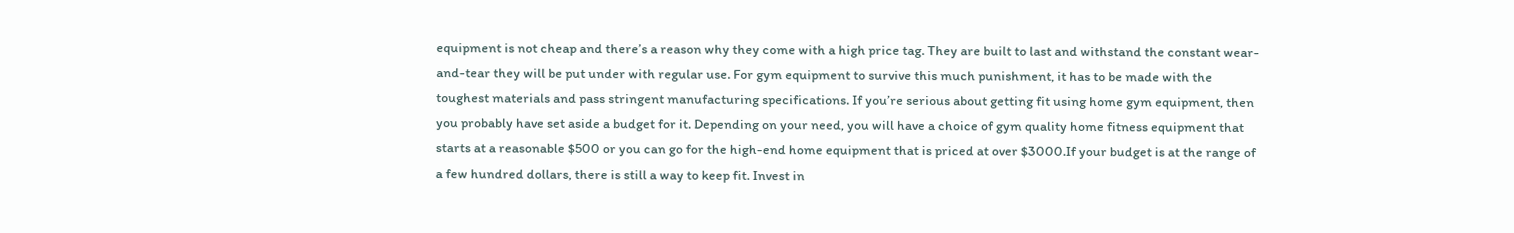equipment is not cheap and there’s a reason why they come with a high price tag. They are built to last and withstand the constant wear-and-tear they will be put under with regular use. For gym equipment to survive this much punishment, it has to be made with the toughest materials and pass stringent manufacturing specifications. If you’re serious about getting fit using home gym equipment, then you probably have set aside a budget for it. Depending on your need, you will have a choice of gym quality home fitness equipment that starts at a reasonable $500 or you can go for the high-end home equipment that is priced at over $3000.If your budget is at the range of a few hundred dollars, there is still a way to keep fit. Invest in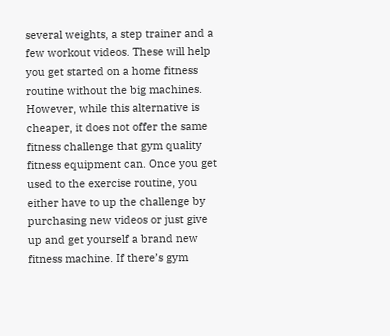several weights, a step trainer and a few workout videos. These will help you get started on a home fitness routine without the big machines. However, while this alternative is cheaper, it does not offer the same fitness challenge that gym quality fitness equipment can. Once you get used to the exercise routine, you either have to up the challenge by purchasing new videos or just give up and get yourself a brand new fitness machine. If there’s gym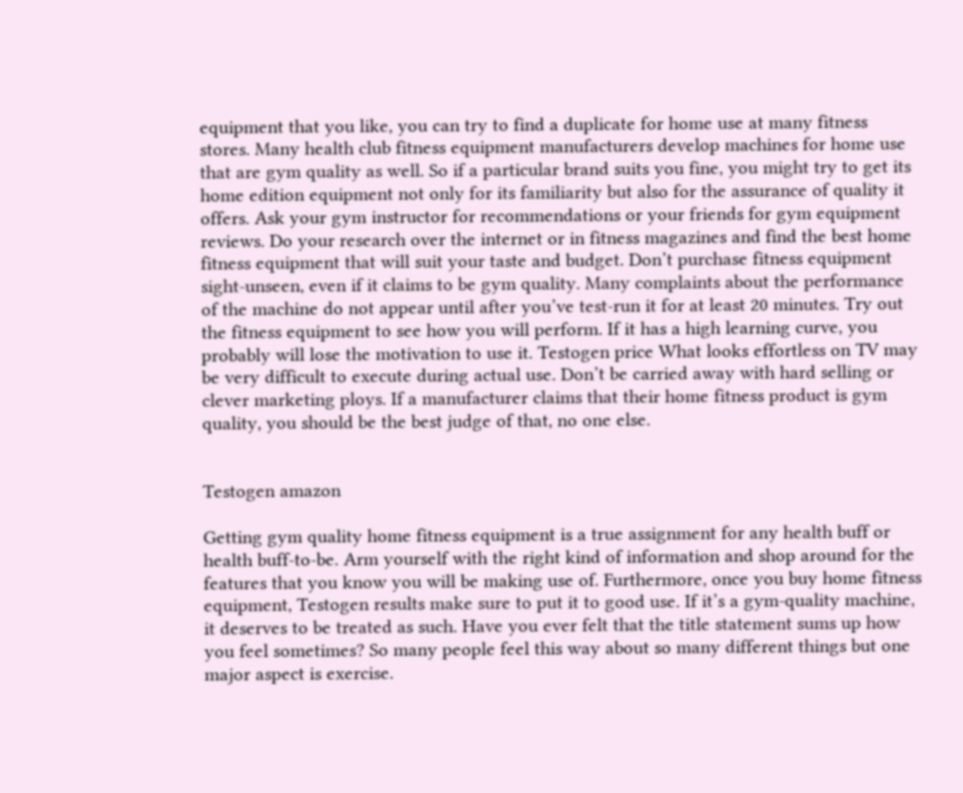equipment that you like, you can try to find a duplicate for home use at many fitness stores. Many health club fitness equipment manufacturers develop machines for home use that are gym quality as well. So if a particular brand suits you fine, you might try to get its home edition equipment not only for its familiarity but also for the assurance of quality it offers. Ask your gym instructor for recommendations or your friends for gym equipment reviews. Do your research over the internet or in fitness magazines and find the best home fitness equipment that will suit your taste and budget. Don’t purchase fitness equipment sight-unseen, even if it claims to be gym quality. Many complaints about the performance of the machine do not appear until after you’ve test-run it for at least 20 minutes. Try out the fitness equipment to see how you will perform. If it has a high learning curve, you probably will lose the motivation to use it. Testogen price What looks effortless on TV may be very difficult to execute during actual use. Don’t be carried away with hard selling or clever marketing ploys. If a manufacturer claims that their home fitness product is gym quality, you should be the best judge of that, no one else.


Testogen amazon

Getting gym quality home fitness equipment is a true assignment for any health buff or health buff-to-be. Arm yourself with the right kind of information and shop around for the features that you know you will be making use of. Furthermore, once you buy home fitness equipment, Testogen results make sure to put it to good use. If it’s a gym-quality machine, it deserves to be treated as such. Have you ever felt that the title statement sums up how you feel sometimes? So many people feel this way about so many different things but one major aspect is exercise.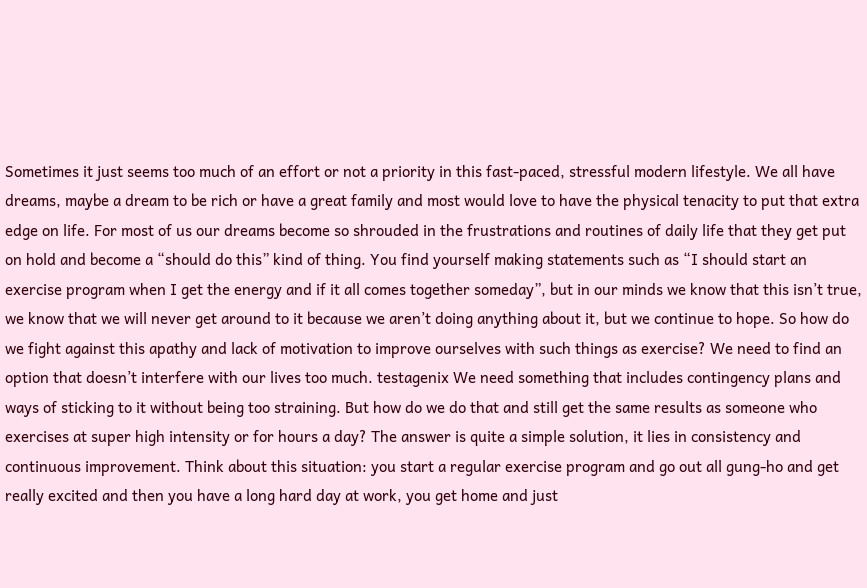Sometimes it just seems too much of an effort or not a priority in this fast-paced, stressful modern lifestyle. We all have dreams, maybe a dream to be rich or have a great family and most would love to have the physical tenacity to put that extra edge on life. For most of us our dreams become so shrouded in the frustrations and routines of daily life that they get put on hold and become a “should do this” kind of thing. You find yourself making statements such as “I should start an exercise program when I get the energy and if it all comes together someday”, but in our minds we know that this isn’t true, we know that we will never get around to it because we aren’t doing anything about it, but we continue to hope. So how do we fight against this apathy and lack of motivation to improve ourselves with such things as exercise? We need to find an option that doesn’t interfere with our lives too much. testagenix We need something that includes contingency plans and ways of sticking to it without being too straining. But how do we do that and still get the same results as someone who exercises at super high intensity or for hours a day? The answer is quite a simple solution, it lies in consistency and continuous improvement. Think about this situation: you start a regular exercise program and go out all gung-ho and get really excited and then you have a long hard day at work, you get home and just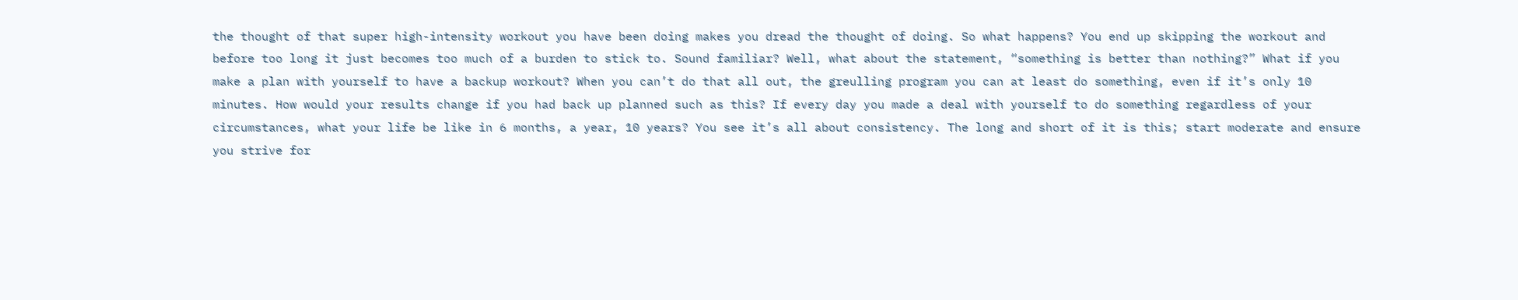the thought of that super high-intensity workout you have been doing makes you dread the thought of doing. So what happens? You end up skipping the workout and before too long it just becomes too much of a burden to stick to. Sound familiar? Well, what about the statement, “something is better than nothing?” What if you make a plan with yourself to have a backup workout? When you can’t do that all out, the greulling program you can at least do something, even if it’s only 10 minutes. How would your results change if you had back up planned such as this? If every day you made a deal with yourself to do something regardless of your circumstances, what your life be like in 6 months, a year, 10 years? You see it’s all about consistency. The long and short of it is this; start moderate and ensure you strive for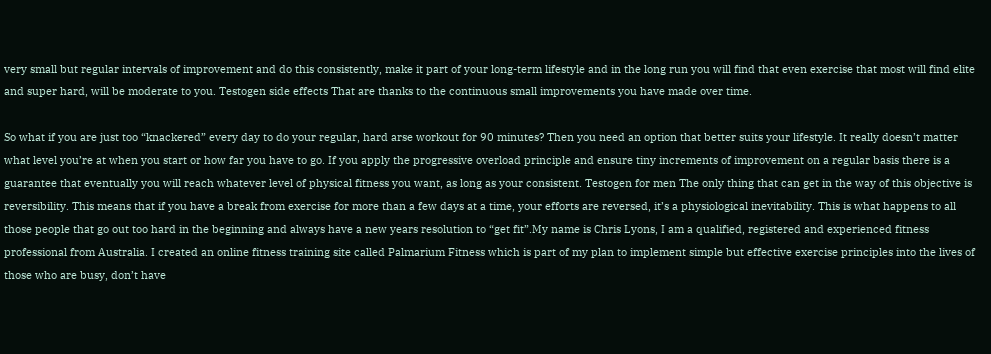very small but regular intervals of improvement and do this consistently, make it part of your long-term lifestyle and in the long run you will find that even exercise that most will find elite and super hard, will be moderate to you. Testogen side effects That are thanks to the continuous small improvements you have made over time.

So what if you are just too “knackered” every day to do your regular, hard arse workout for 90 minutes? Then you need an option that better suits your lifestyle. It really doesn’t matter what level you’re at when you start or how far you have to go. If you apply the progressive overload principle and ensure tiny increments of improvement on a regular basis there is a guarantee that eventually you will reach whatever level of physical fitness you want, as long as your consistent. Testogen for men The only thing that can get in the way of this objective is reversibility. This means that if you have a break from exercise for more than a few days at a time, your efforts are reversed, it’s a physiological inevitability. This is what happens to all those people that go out too hard in the beginning and always have a new years resolution to “get fit”.My name is Chris Lyons, I am a qualified, registered and experienced fitness professional from Australia. I created an online fitness training site called Palmarium Fitness which is part of my plan to implement simple but effective exercise principles into the lives of those who are busy, don’t have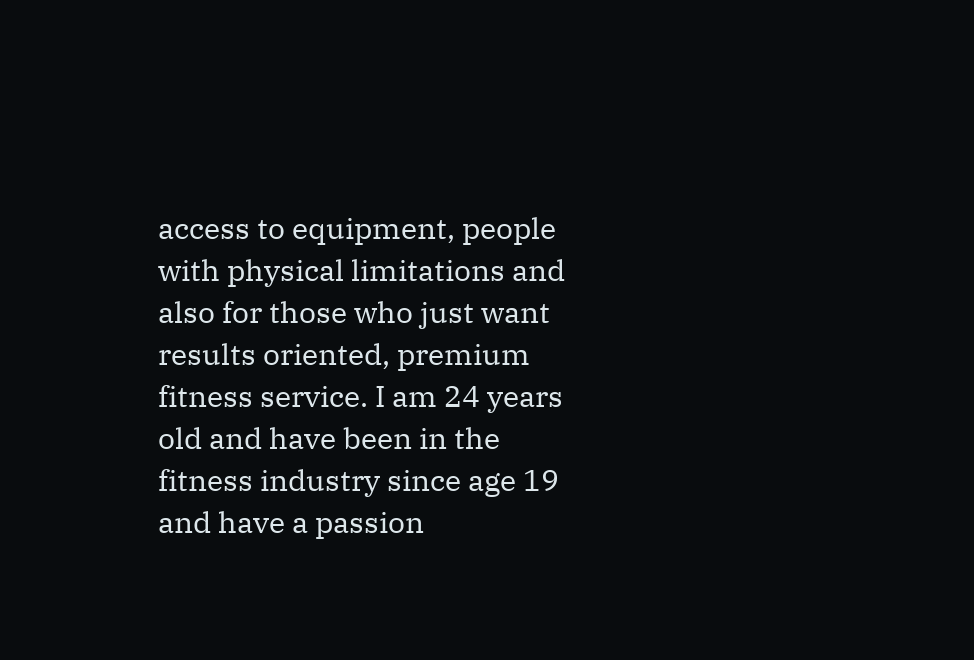access to equipment, people with physical limitations and also for those who just want results oriented, premium fitness service. I am 24 years old and have been in the fitness industry since age 19 and have a passion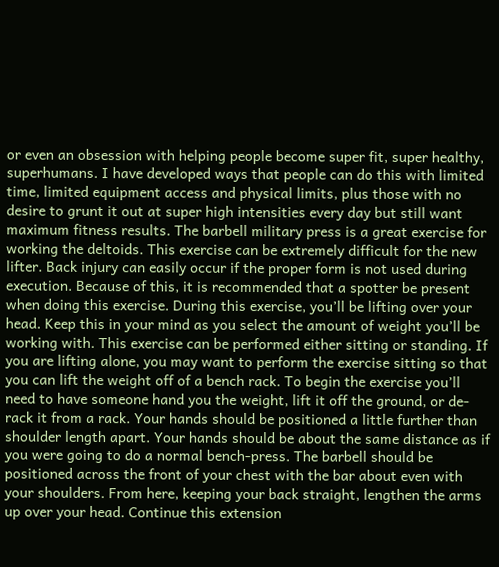or even an obsession with helping people become super fit, super healthy, superhumans. I have developed ways that people can do this with limited time, limited equipment access and physical limits, plus those with no desire to grunt it out at super high intensities every day but still want maximum fitness results. The barbell military press is a great exercise for working the deltoids. This exercise can be extremely difficult for the new lifter. Back injury can easily occur if the proper form is not used during execution. Because of this, it is recommended that a spotter be present when doing this exercise. During this exercise, you’ll be lifting over your head. Keep this in your mind as you select the amount of weight you’ll be working with. This exercise can be performed either sitting or standing. If you are lifting alone, you may want to perform the exercise sitting so that you can lift the weight off of a bench rack. To begin the exercise you’ll need to have someone hand you the weight, lift it off the ground, or de-rack it from a rack. Your hands should be positioned a little further than shoulder length apart. Your hands should be about the same distance as if you were going to do a normal bench-press. The barbell should be positioned across the front of your chest with the bar about even with your shoulders. From here, keeping your back straight, lengthen the arms up over your head. Continue this extension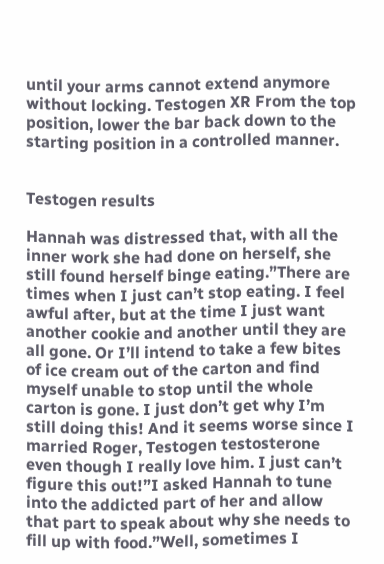until your arms cannot extend anymore without locking. Testogen XR From the top position, lower the bar back down to the starting position in a controlled manner.


Testogen results

Hannah was distressed that, with all the inner work she had done on herself, she still found herself binge eating.”There are times when I just can’t stop eating. I feel awful after, but at the time I just want another cookie and another until they are all gone. Or I’ll intend to take a few bites of ice cream out of the carton and find myself unable to stop until the whole carton is gone. I just don’t get why I’m still doing this! And it seems worse since I married Roger, Testogen testosterone even though I really love him. I just can’t figure this out!”I asked Hannah to tune into the addicted part of her and allow that part to speak about why she needs to fill up with food.”Well, sometimes I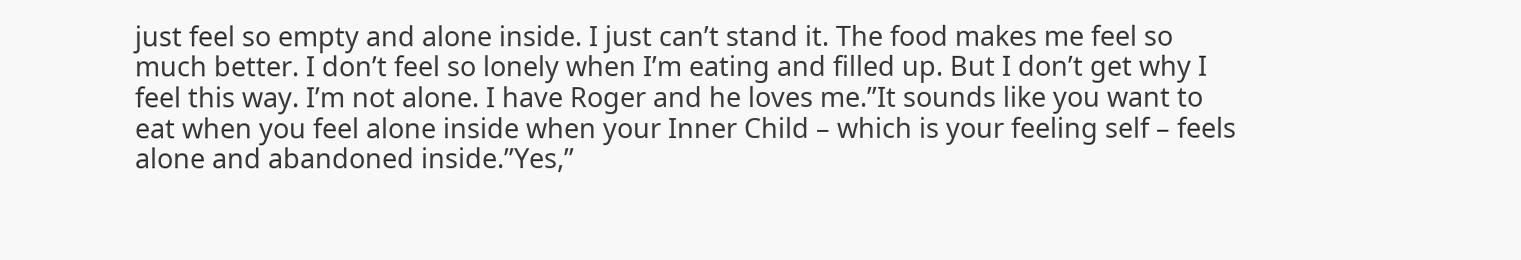just feel so empty and alone inside. I just can’t stand it. The food makes me feel so much better. I don’t feel so lonely when I’m eating and filled up. But I don’t get why I feel this way. I’m not alone. I have Roger and he loves me.”It sounds like you want to eat when you feel alone inside when your Inner Child – which is your feeling self – feels alone and abandoned inside.”Yes,”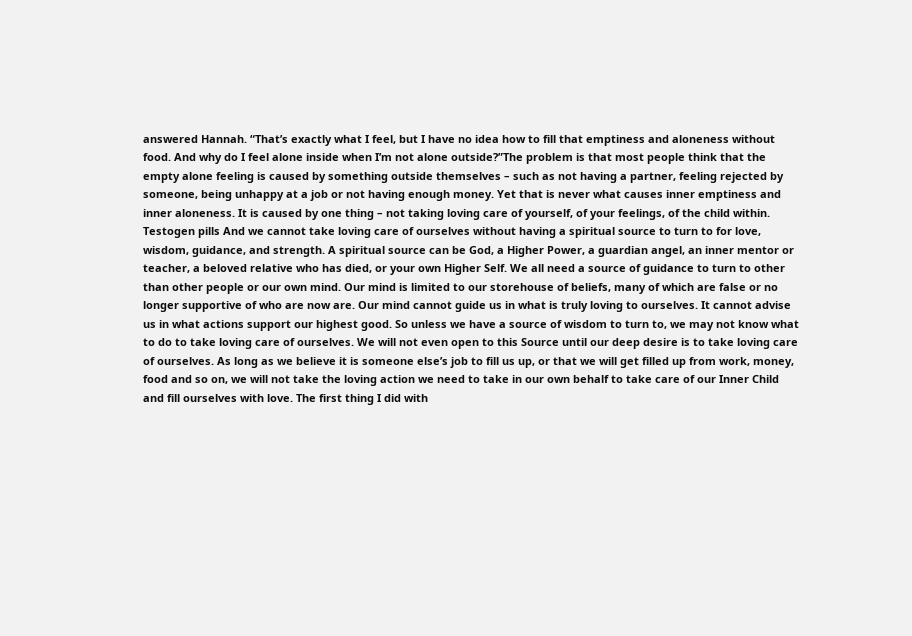answered Hannah. “That’s exactly what I feel, but I have no idea how to fill that emptiness and aloneness without food. And why do I feel alone inside when I’m not alone outside?”The problem is that most people think that the empty alone feeling is caused by something outside themselves – such as not having a partner, feeling rejected by someone, being unhappy at a job or not having enough money. Yet that is never what causes inner emptiness and inner aloneness. It is caused by one thing – not taking loving care of yourself, of your feelings, of the child within. Testogen pills And we cannot take loving care of ourselves without having a spiritual source to turn to for love, wisdom, guidance, and strength. A spiritual source can be God, a Higher Power, a guardian angel, an inner mentor or teacher, a beloved relative who has died, or your own Higher Self. We all need a source of guidance to turn to other than other people or our own mind. Our mind is limited to our storehouse of beliefs, many of which are false or no longer supportive of who are now are. Our mind cannot guide us in what is truly loving to ourselves. It cannot advise us in what actions support our highest good. So unless we have a source of wisdom to turn to, we may not know what to do to take loving care of ourselves. We will not even open to this Source until our deep desire is to take loving care of ourselves. As long as we believe it is someone else’s job to fill us up, or that we will get filled up from work, money, food and so on, we will not take the loving action we need to take in our own behalf to take care of our Inner Child and fill ourselves with love. The first thing I did with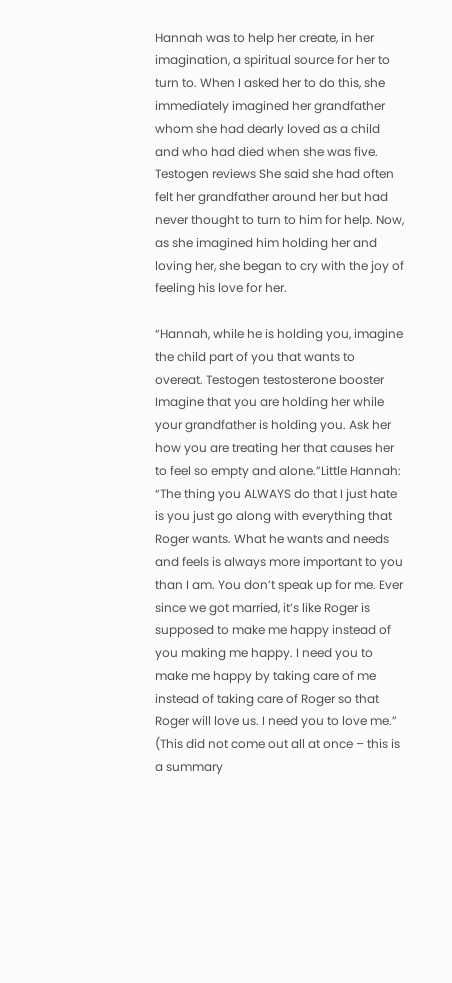Hannah was to help her create, in her imagination, a spiritual source for her to turn to. When I asked her to do this, she immediately imagined her grandfather whom she had dearly loved as a child and who had died when she was five. Testogen reviews She said she had often felt her grandfather around her but had never thought to turn to him for help. Now, as she imagined him holding her and loving her, she began to cry with the joy of feeling his love for her.

“Hannah, while he is holding you, imagine the child part of you that wants to overeat. Testogen testosterone booster Imagine that you are holding her while your grandfather is holding you. Ask her how you are treating her that causes her to feel so empty and alone.”Little Hannah: “The thing you ALWAYS do that I just hate is you just go along with everything that Roger wants. What he wants and needs and feels is always more important to you than I am. You don’t speak up for me. Ever since we got married, it’s like Roger is supposed to make me happy instead of you making me happy. I need you to make me happy by taking care of me instead of taking care of Roger so that Roger will love us. I need you to love me.” (This did not come out all at once – this is a summary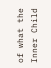of what the Inner Child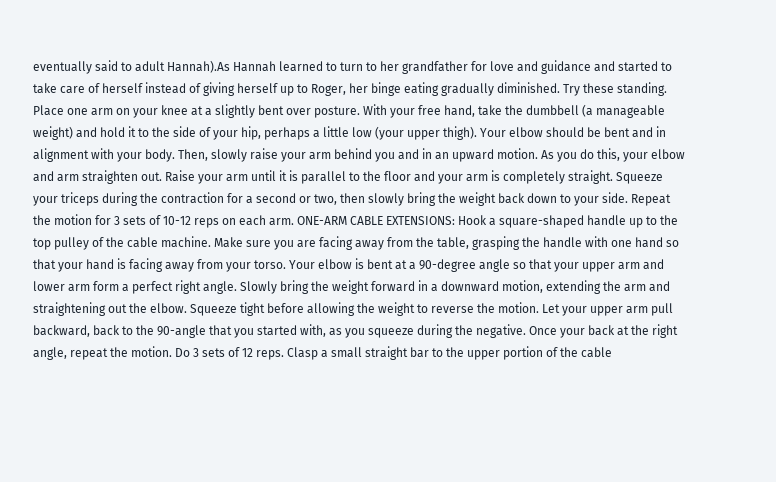eventually said to adult Hannah).As Hannah learned to turn to her grandfather for love and guidance and started to take care of herself instead of giving herself up to Roger, her binge eating gradually diminished. Try these standing. Place one arm on your knee at a slightly bent over posture. With your free hand, take the dumbbell (a manageable weight) and hold it to the side of your hip, perhaps a little low (your upper thigh). Your elbow should be bent and in alignment with your body. Then, slowly raise your arm behind you and in an upward motion. As you do this, your elbow and arm straighten out. Raise your arm until it is parallel to the floor and your arm is completely straight. Squeeze your triceps during the contraction for a second or two, then slowly bring the weight back down to your side. Repeat the motion for 3 sets of 10-12 reps on each arm. ONE-ARM CABLE EXTENSIONS: Hook a square-shaped handle up to the top pulley of the cable machine. Make sure you are facing away from the table, grasping the handle with one hand so that your hand is facing away from your torso. Your elbow is bent at a 90-degree angle so that your upper arm and lower arm form a perfect right angle. Slowly bring the weight forward in a downward motion, extending the arm and straightening out the elbow. Squeeze tight before allowing the weight to reverse the motion. Let your upper arm pull backward, back to the 90-angle that you started with, as you squeeze during the negative. Once your back at the right angle, repeat the motion. Do 3 sets of 12 reps. Clasp a small straight bar to the upper portion of the cable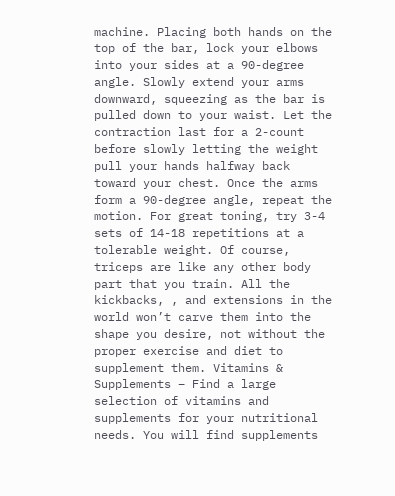machine. Placing both hands on the top of the bar, lock your elbows into your sides at a 90-degree angle. Slowly extend your arms downward, squeezing as the bar is pulled down to your waist. Let the contraction last for a 2-count before slowly letting the weight pull your hands halfway back toward your chest. Once the arms form a 90-degree angle, repeat the motion. For great toning, try 3-4 sets of 14-18 repetitions at a tolerable weight. Of course, triceps are like any other body part that you train. All the kickbacks, , and extensions in the world won’t carve them into the shape you desire, not without the proper exercise and diet to supplement them. Vitamins & Supplements – Find a large selection of vitamins and supplements for your nutritional needs. You will find supplements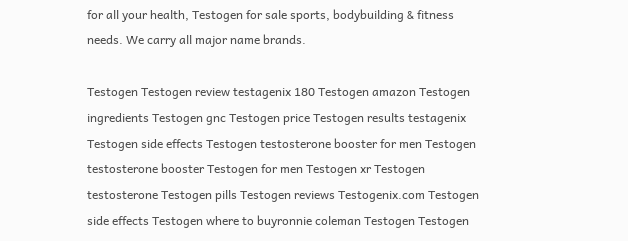for all your health, Testogen for sale sports, bodybuilding & fitness needs. We carry all major name brands.

Testogen Testogen review testagenix 180 Testogen amazon Testogen ingredients Testogen gnc Testogen price Testogen results testagenix Testogen side effects Testogen testosterone booster for men Testogen testosterone booster Testogen for men Testogen xr Testogen testosterone Testogen pills Testogen reviews Testogenix.com Testogen side effects Testogen where to buyronnie coleman Testogen Testogen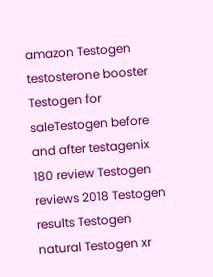amazon Testogen testosterone booster Testogen for saleTestogen before and after testagenix 180 review Testogen reviews 2018 Testogen results Testogen natural Testogen xr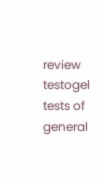review testogel tests of general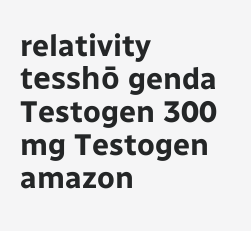relativity tesshō genda Testogen 300 mg Testogen amazon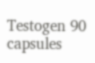Testogen 90 capsules